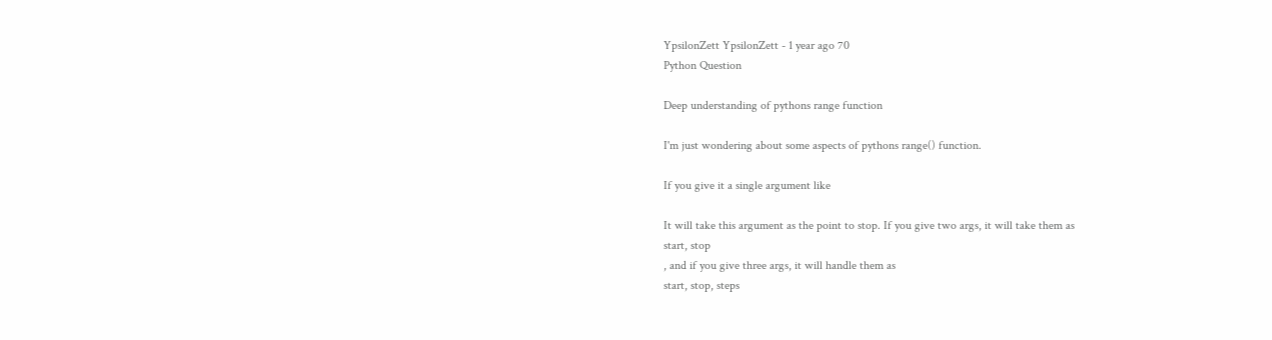YpsilonZett YpsilonZett - 1 year ago 70
Python Question

Deep understanding of pythons range function

I'm just wondering about some aspects of pythons range() function.

If you give it a single argument like

It will take this argument as the point to stop. If you give two args, it will take them as
start, stop
, and if you give three args, it will handle them as
start, stop, steps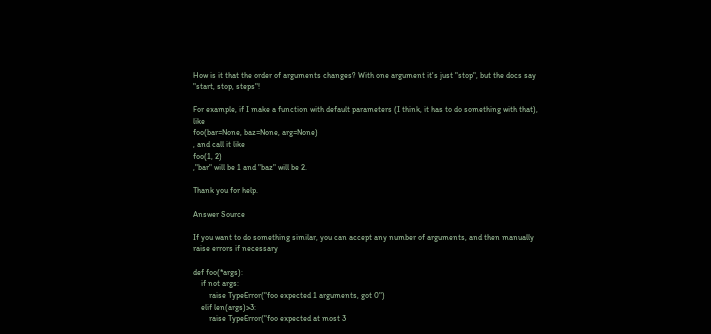How is it that the order of arguments changes? With one argument it's just "stop", but the docs say "start, stop, steps"!

For example, if I make a function with default parameters (I think, it has to do something with that), like
foo(bar=None, baz=None, arg=None)
, and call it like
foo(1, 2)
,"bar" will be 1 and "baz" will be 2.

Thank you for help.

Answer Source

If you want to do something similar, you can accept any number of arguments, and then manually raise errors if necessary

def foo(*args):
    if not args:
        raise TypeError("foo expected 1 arguments, got 0")
    elif len(args)>3:
        raise TypeError("foo expected at most 3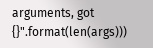arguments, got {}".format(len(args)))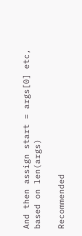And then assign start = args[0] etc, based on len(args)

Recommended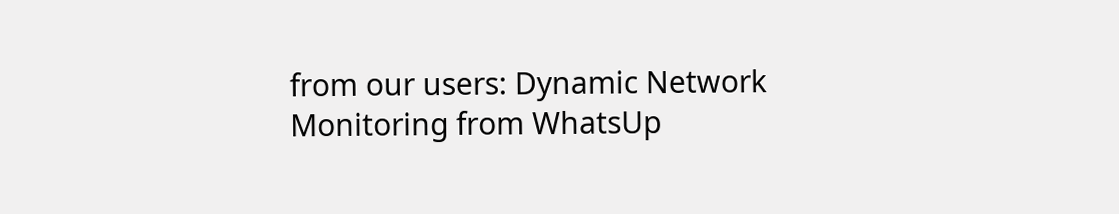from our users: Dynamic Network Monitoring from WhatsUp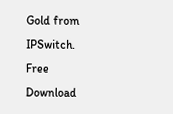Gold from IPSwitch. Free Download